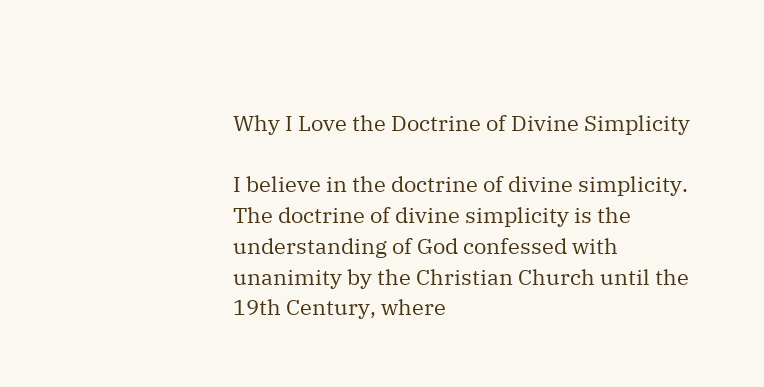Why I Love the Doctrine of Divine Simplicity

I believe in the doctrine of divine simplicity. The doctrine of divine simplicity is the understanding of God confessed with unanimity by the Christian Church until the 19th Century, where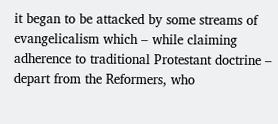it began to be attacked by some streams of evangelicalism which – while claiming adherence to traditional Protestant doctrine – depart from the Reformers, who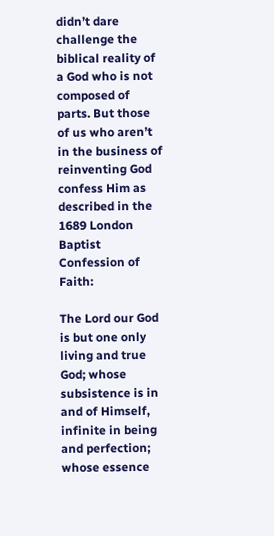didn’t dare challenge the biblical reality of a God who is not composed of parts. But those of us who aren’t in the business of reinventing God confess Him as described in the 1689 London Baptist Confession of Faith:

The Lord our God is but one only living and true God; whose subsistence is in and of Himself, infinite in being and perfection; whose essence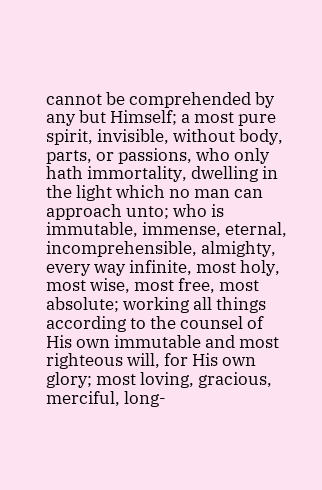cannot be comprehended by any but Himself; a most pure spirit, invisible, without body, parts, or passions, who only hath immortality, dwelling in the light which no man can approach unto; who is immutable, immense, eternal, incomprehensible, almighty, every way infinite, most holy, most wise, most free, most absolute; working all things according to the counsel of His own immutable and most righteous will, for His own glory; most loving, gracious, merciful, long-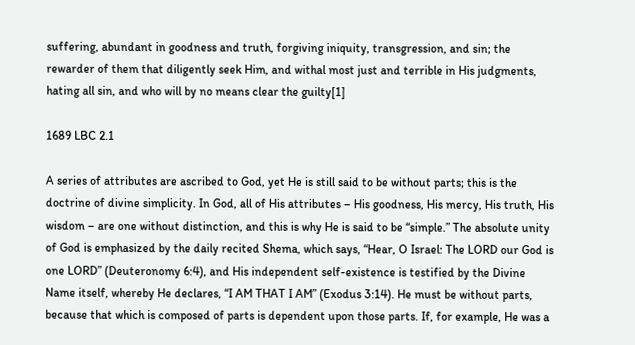suffering, abundant in goodness and truth, forgiving iniquity, transgression, and sin; the rewarder of them that diligently seek Him, and withal most just and terrible in His judgments, hating all sin, and who will by no means clear the guilty[1]

1689 LBC 2.1

A series of attributes are ascribed to God, yet He is still said to be without parts; this is the doctrine of divine simplicity. In God, all of His attributes – His goodness, His mercy, His truth, His wisdom – are one without distinction, and this is why He is said to be “simple.” The absolute unity of God is emphasized by the daily recited Shema, which says, “Hear, O Israel: The LORD our God is one LORD” (Deuteronomy 6:4), and His independent self-existence is testified by the Divine Name itself, whereby He declares, “I AM THAT I AM” (Exodus 3:14). He must be without parts, because that which is composed of parts is dependent upon those parts. If, for example, He was a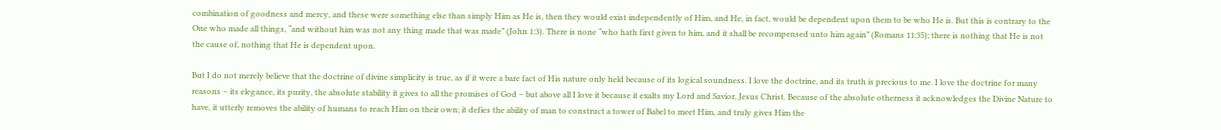combination of goodness and mercy, and these were something else than simply Him as He is, then they would exist independently of Him, and He, in fact, would be dependent upon them to be who He is. But this is contrary to the One who made all things, “and without him was not any thing made that was made” (John 1:3). There is none “who hath first given to him, and it shall be recompensed unto him again” (Romans 11:35); there is nothing that He is not the cause of, nothing that He is dependent upon.

But I do not merely believe that the doctrine of divine simplicity is true, as if it were a bare fact of His nature only held because of its logical soundness. I love the doctrine, and its truth is precious to me. I love the doctrine for many reasons – its elegance, its purity, the absolute stability it gives to all the promises of God – but above all I love it because it exalts my Lord and Savior, Jesus Christ. Because of the absolute otherness it acknowledges the Divine Nature to have, it utterly removes the ability of humans to reach Him on their own; it defies the ability of man to construct a tower of Babel to meet Him, and truly gives Him the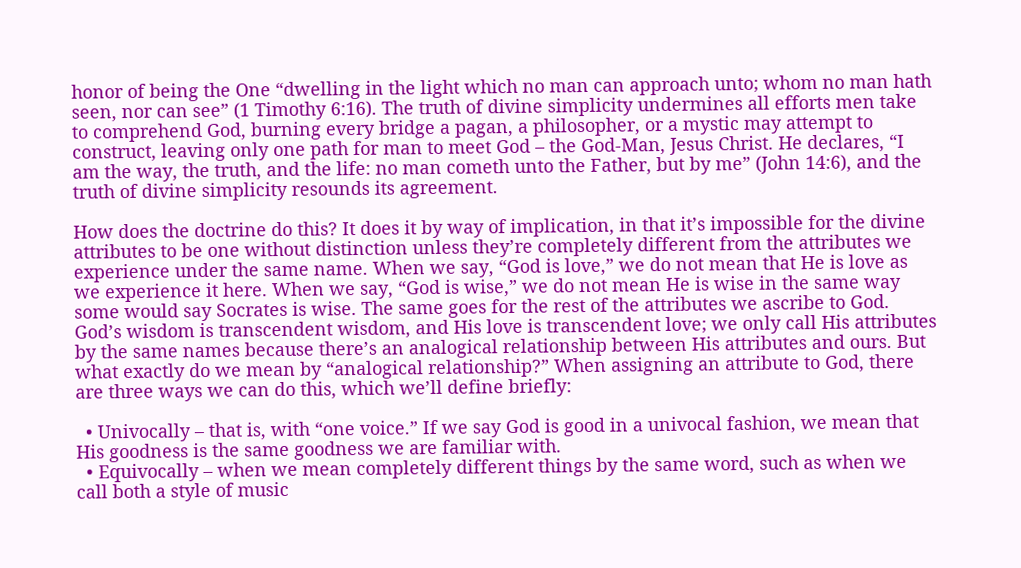honor of being the One “dwelling in the light which no man can approach unto; whom no man hath seen, nor can see” (1 Timothy 6:16). The truth of divine simplicity undermines all efforts men take to comprehend God, burning every bridge a pagan, a philosopher, or a mystic may attempt to construct, leaving only one path for man to meet God – the God-Man, Jesus Christ. He declares, “I am the way, the truth, and the life: no man cometh unto the Father, but by me” (John 14:6), and the truth of divine simplicity resounds its agreement.

How does the doctrine do this? It does it by way of implication, in that it’s impossible for the divine attributes to be one without distinction unless they’re completely different from the attributes we experience under the same name. When we say, “God is love,” we do not mean that He is love as we experience it here. When we say, “God is wise,” we do not mean He is wise in the same way some would say Socrates is wise. The same goes for the rest of the attributes we ascribe to God. God’s wisdom is transcendent wisdom, and His love is transcendent love; we only call His attributes by the same names because there’s an analogical relationship between His attributes and ours. But what exactly do we mean by “analogical relationship?” When assigning an attribute to God, there are three ways we can do this, which we’ll define briefly:

  • Univocally – that is, with “one voice.” If we say God is good in a univocal fashion, we mean that His goodness is the same goodness we are familiar with.
  • Equivocally – when we mean completely different things by the same word, such as when we call both a style of music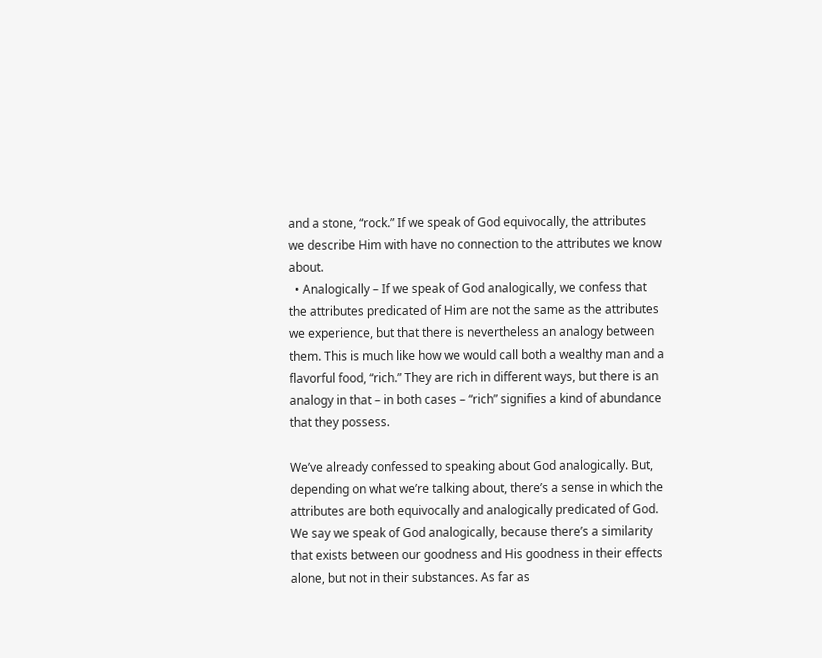and a stone, “rock.” If we speak of God equivocally, the attributes we describe Him with have no connection to the attributes we know about.
  • Analogically – If we speak of God analogically, we confess that the attributes predicated of Him are not the same as the attributes we experience, but that there is nevertheless an analogy between them. This is much like how we would call both a wealthy man and a flavorful food, “rich.” They are rich in different ways, but there is an analogy in that – in both cases – “rich” signifies a kind of abundance that they possess.

We’ve already confessed to speaking about God analogically. But, depending on what we’re talking about, there’s a sense in which the attributes are both equivocally and analogically predicated of God. We say we speak of God analogically, because there’s a similarity that exists between our goodness and His goodness in their effects alone, but not in their substances. As far as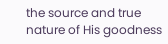the source and true nature of His goodness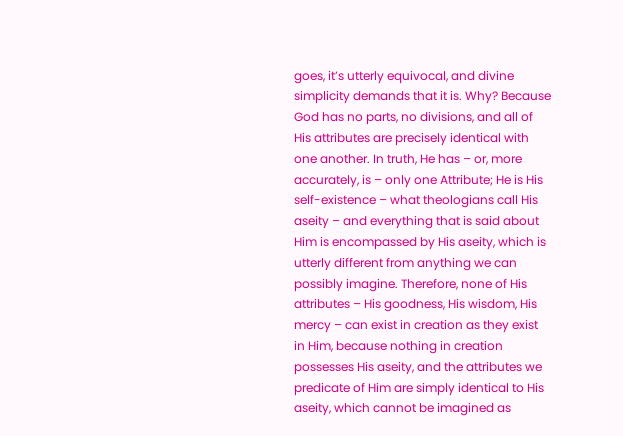goes, it’s utterly equivocal, and divine simplicity demands that it is. Why? Because God has no parts, no divisions, and all of His attributes are precisely identical with one another. In truth, He has – or, more accurately, is – only one Attribute; He is His self-existence – what theologians call His aseity – and everything that is said about Him is encompassed by His aseity, which is utterly different from anything we can possibly imagine. Therefore, none of His attributes – His goodness, His wisdom, His mercy – can exist in creation as they exist in Him, because nothing in creation possesses His aseity, and the attributes we predicate of Him are simply identical to His aseity, which cannot be imagined as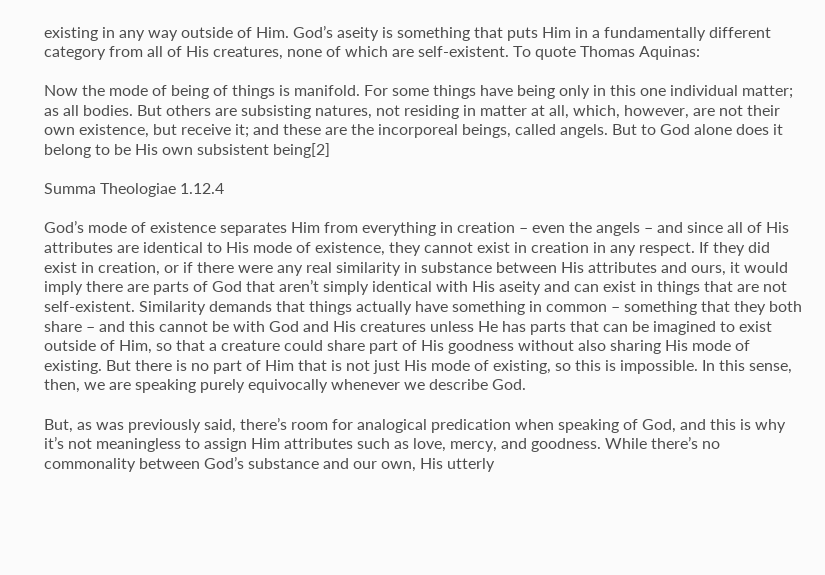existing in any way outside of Him. God’s aseity is something that puts Him in a fundamentally different category from all of His creatures, none of which are self-existent. To quote Thomas Aquinas:

Now the mode of being of things is manifold. For some things have being only in this one individual matter; as all bodies. But others are subsisting natures, not residing in matter at all, which, however, are not their own existence, but receive it; and these are the incorporeal beings, called angels. But to God alone does it belong to be His own subsistent being[2]

Summa Theologiae 1.12.4

God’s mode of existence separates Him from everything in creation – even the angels – and since all of His attributes are identical to His mode of existence, they cannot exist in creation in any respect. If they did exist in creation, or if there were any real similarity in substance between His attributes and ours, it would imply there are parts of God that aren’t simply identical with His aseity and can exist in things that are not self-existent. Similarity demands that things actually have something in common – something that they both share – and this cannot be with God and His creatures unless He has parts that can be imagined to exist outside of Him, so that a creature could share part of His goodness without also sharing His mode of existing. But there is no part of Him that is not just His mode of existing, so this is impossible. In this sense, then, we are speaking purely equivocally whenever we describe God.

But, as was previously said, there’s room for analogical predication when speaking of God, and this is why it’s not meaningless to assign Him attributes such as love, mercy, and goodness. While there’s no commonality between God’s substance and our own, His utterly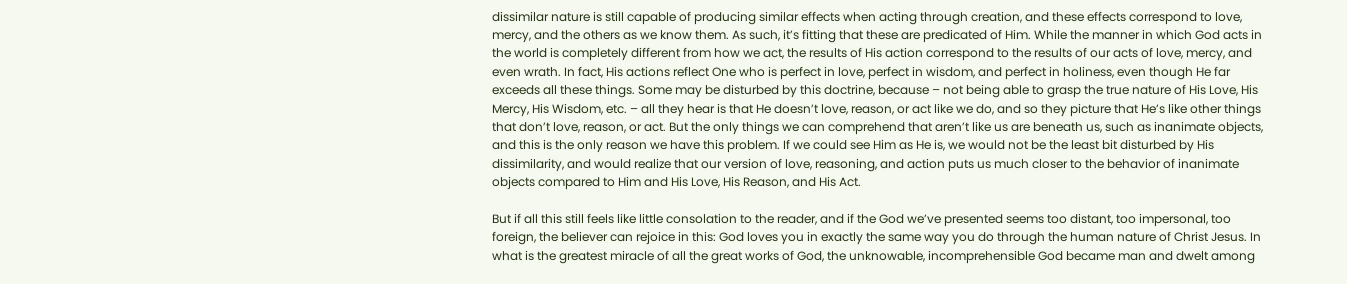dissimilar nature is still capable of producing similar effects when acting through creation, and these effects correspond to love, mercy, and the others as we know them. As such, it’s fitting that these are predicated of Him. While the manner in which God acts in the world is completely different from how we act, the results of His action correspond to the results of our acts of love, mercy, and even wrath. In fact, His actions reflect One who is perfect in love, perfect in wisdom, and perfect in holiness, even though He far exceeds all these things. Some may be disturbed by this doctrine, because – not being able to grasp the true nature of His Love, His Mercy, His Wisdom, etc. – all they hear is that He doesn’t love, reason, or act like we do, and so they picture that He’s like other things that don’t love, reason, or act. But the only things we can comprehend that aren’t like us are beneath us, such as inanimate objects, and this is the only reason we have this problem. If we could see Him as He is, we would not be the least bit disturbed by His dissimilarity, and would realize that our version of love, reasoning, and action puts us much closer to the behavior of inanimate objects compared to Him and His Love, His Reason, and His Act.

But if all this still feels like little consolation to the reader, and if the God we’ve presented seems too distant, too impersonal, too foreign, the believer can rejoice in this: God loves you in exactly the same way you do through the human nature of Christ Jesus. In what is the greatest miracle of all the great works of God, the unknowable, incomprehensible God became man and dwelt among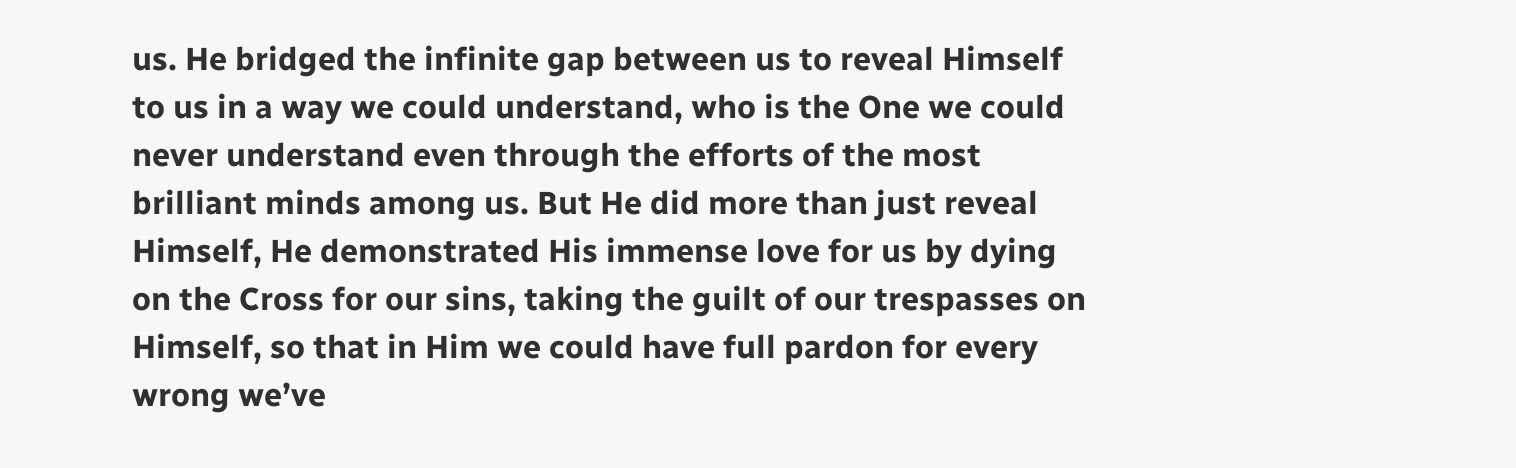us. He bridged the infinite gap between us to reveal Himself to us in a way we could understand, who is the One we could never understand even through the efforts of the most brilliant minds among us. But He did more than just reveal Himself, He demonstrated His immense love for us by dying on the Cross for our sins, taking the guilt of our trespasses on Himself, so that in Him we could have full pardon for every wrong we’ve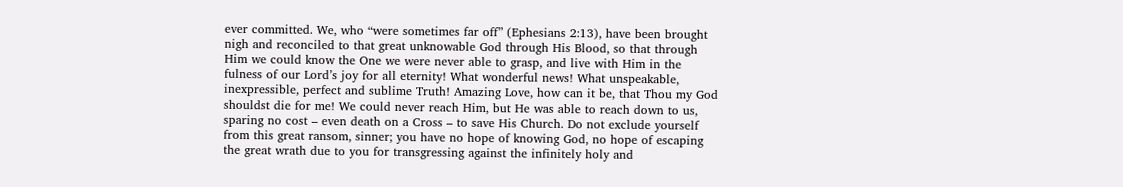ever committed. We, who “were sometimes far off” (Ephesians 2:13), have been brought nigh and reconciled to that great unknowable God through His Blood, so that through Him we could know the One we were never able to grasp, and live with Him in the fulness of our Lord’s joy for all eternity! What wonderful news! What unspeakable, inexpressible, perfect and sublime Truth! Amazing Love, how can it be, that Thou my God shouldst die for me! We could never reach Him, but He was able to reach down to us, sparing no cost – even death on a Cross – to save His Church. Do not exclude yourself from this great ransom, sinner; you have no hope of knowing God, no hope of escaping the great wrath due to you for transgressing against the infinitely holy and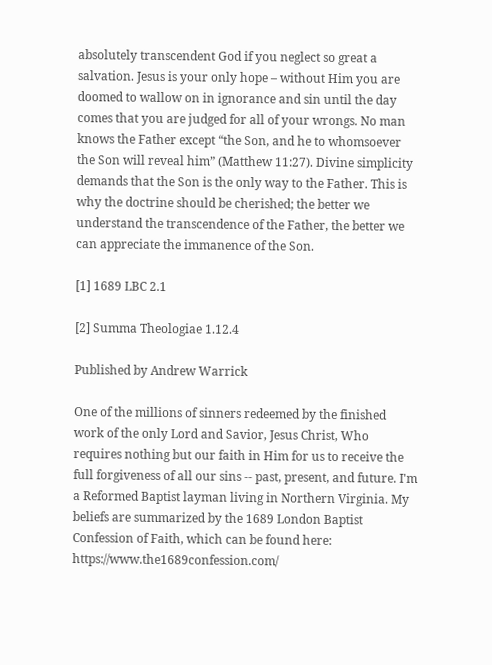absolutely transcendent God if you neglect so great a salvation. Jesus is your only hope – without Him you are doomed to wallow on in ignorance and sin until the day comes that you are judged for all of your wrongs. No man knows the Father except “the Son, and he to whomsoever the Son will reveal him” (Matthew 11:27). Divine simplicity demands that the Son is the only way to the Father. This is why the doctrine should be cherished; the better we understand the transcendence of the Father, the better we can appreciate the immanence of the Son.

[1] 1689 LBC 2.1

[2] Summa Theologiae 1.12.4

Published by Andrew Warrick

One of the millions of sinners redeemed by the finished work of the only Lord and Savior, Jesus Christ, Who requires nothing but our faith in Him for us to receive the full forgiveness of all our sins -- past, present, and future. I'm a Reformed Baptist layman living in Northern Virginia. My beliefs are summarized by the 1689 London Baptist Confession of Faith, which can be found here: https://www.the1689confession.com/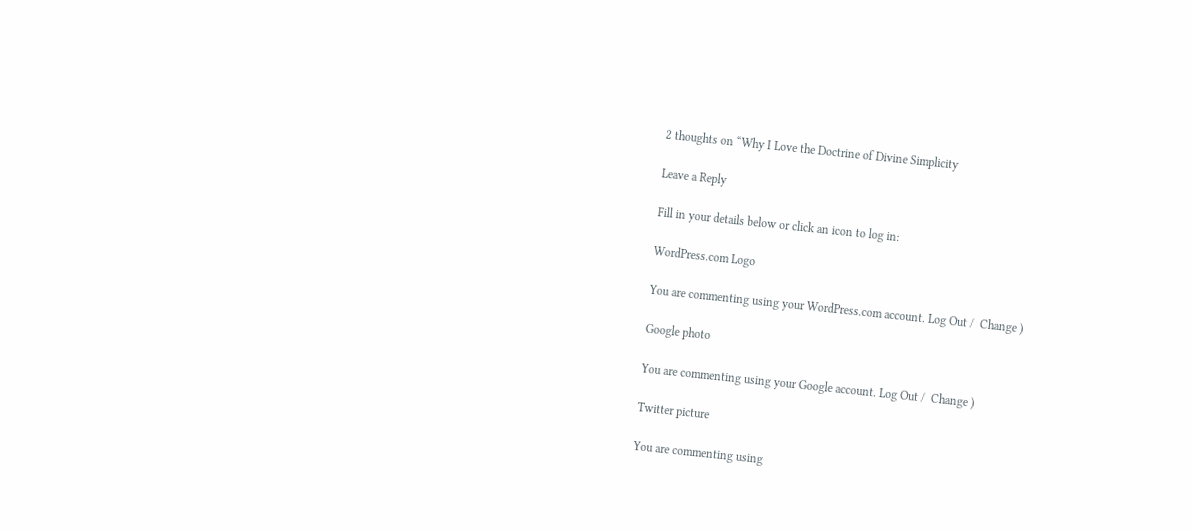2 thoughts on “Why I Love the Doctrine of Divine Simplicity

Leave a Reply

Fill in your details below or click an icon to log in:

WordPress.com Logo

You are commenting using your WordPress.com account. Log Out /  Change )

Google photo

You are commenting using your Google account. Log Out /  Change )

Twitter picture

You are commenting using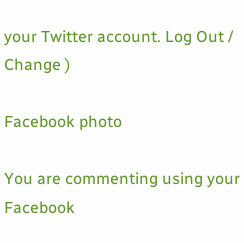your Twitter account. Log Out /  Change )

Facebook photo

You are commenting using your Facebook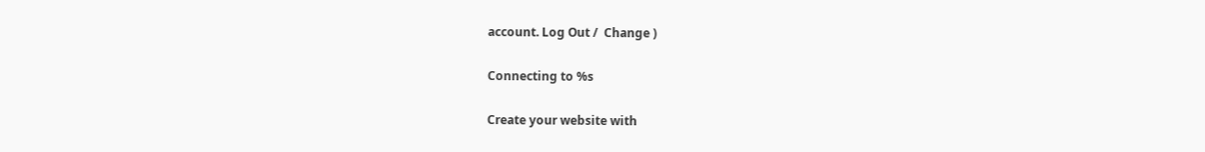account. Log Out /  Change )

Connecting to %s

Create your website with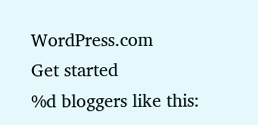WordPress.com
Get started
%d bloggers like this: